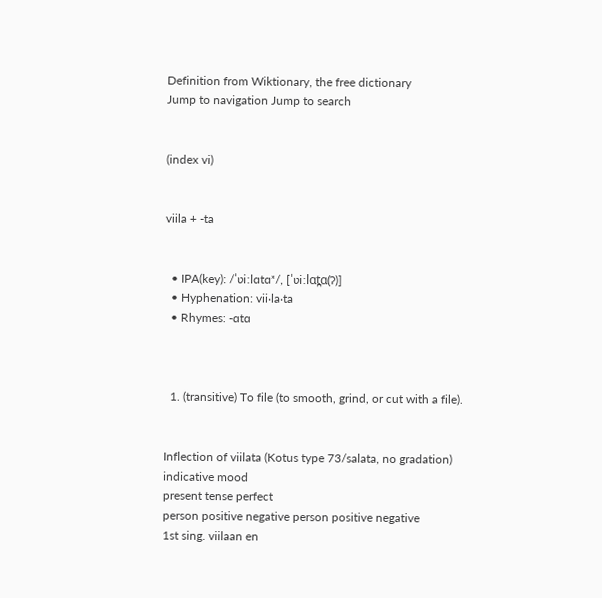Definition from Wiktionary, the free dictionary
Jump to navigation Jump to search


(index vi)


viila + -ta


  • IPA(key): /ˈʋiːlɑtɑˣ/, [ˈʋiːlɑt̪ɑ(ʔ)]
  • Hyphenation: vii‧la‧ta
  • Rhymes: -ɑtɑ



  1. (transitive) To file (to smooth, grind, or cut with a file).


Inflection of viilata (Kotus type 73/salata, no gradation)
indicative mood
present tense perfect
person positive negative person positive negative
1st sing. viilaan en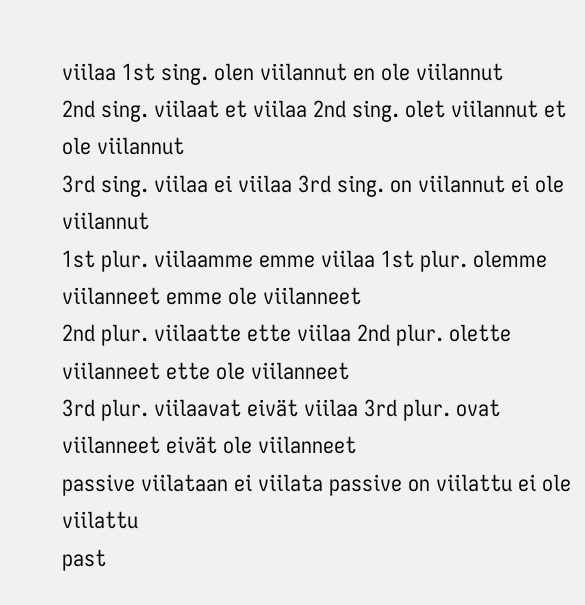viilaa 1st sing. olen viilannut en ole viilannut
2nd sing. viilaat et viilaa 2nd sing. olet viilannut et ole viilannut
3rd sing. viilaa ei viilaa 3rd sing. on viilannut ei ole viilannut
1st plur. viilaamme emme viilaa 1st plur. olemme viilanneet emme ole viilanneet
2nd plur. viilaatte ette viilaa 2nd plur. olette viilanneet ette ole viilanneet
3rd plur. viilaavat eivät viilaa 3rd plur. ovat viilanneet eivät ole viilanneet
passive viilataan ei viilata passive on viilattu ei ole viilattu
past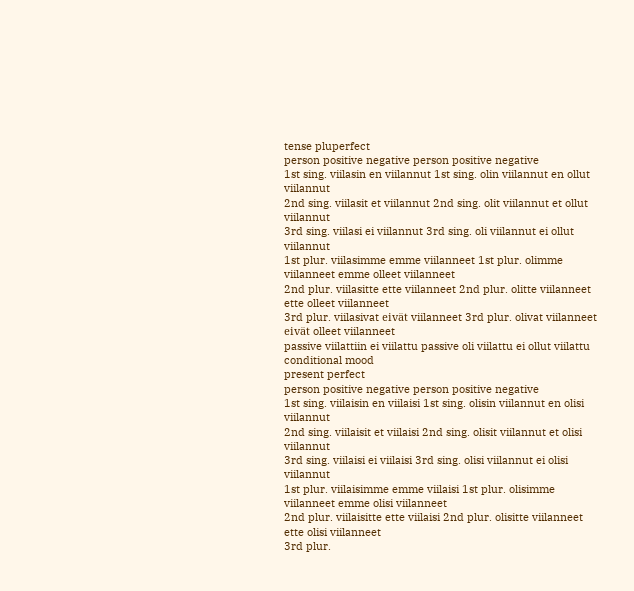tense pluperfect
person positive negative person positive negative
1st sing. viilasin en viilannut 1st sing. olin viilannut en ollut viilannut
2nd sing. viilasit et viilannut 2nd sing. olit viilannut et ollut viilannut
3rd sing. viilasi ei viilannut 3rd sing. oli viilannut ei ollut viilannut
1st plur. viilasimme emme viilanneet 1st plur. olimme viilanneet emme olleet viilanneet
2nd plur. viilasitte ette viilanneet 2nd plur. olitte viilanneet ette olleet viilanneet
3rd plur. viilasivat eivät viilanneet 3rd plur. olivat viilanneet eivät olleet viilanneet
passive viilattiin ei viilattu passive oli viilattu ei ollut viilattu
conditional mood
present perfect
person positive negative person positive negative
1st sing. viilaisin en viilaisi 1st sing. olisin viilannut en olisi viilannut
2nd sing. viilaisit et viilaisi 2nd sing. olisit viilannut et olisi viilannut
3rd sing. viilaisi ei viilaisi 3rd sing. olisi viilannut ei olisi viilannut
1st plur. viilaisimme emme viilaisi 1st plur. olisimme viilanneet emme olisi viilanneet
2nd plur. viilaisitte ette viilaisi 2nd plur. olisitte viilanneet ette olisi viilanneet
3rd plur.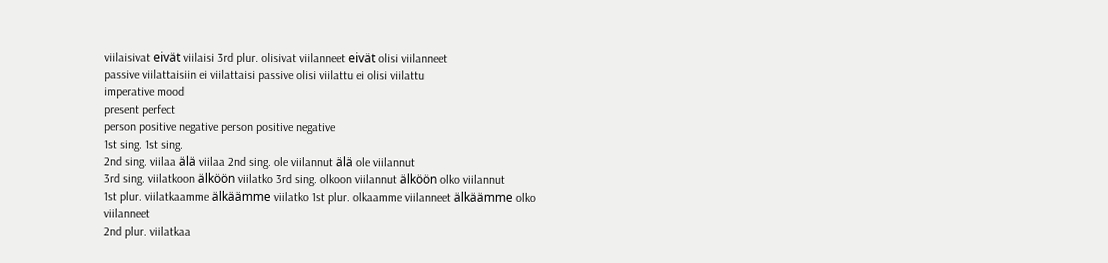viilaisivat eivät viilaisi 3rd plur. olisivat viilanneet eivät olisi viilanneet
passive viilattaisiin ei viilattaisi passive olisi viilattu ei olisi viilattu
imperative mood
present perfect
person positive negative person positive negative
1st sing. 1st sing.
2nd sing. viilaa älä viilaa 2nd sing. ole viilannut älä ole viilannut
3rd sing. viilatkoon älköön viilatko 3rd sing. olkoon viilannut älköön olko viilannut
1st plur. viilatkaamme älkäämme viilatko 1st plur. olkaamme viilanneet älkäämme olko viilanneet
2nd plur. viilatkaa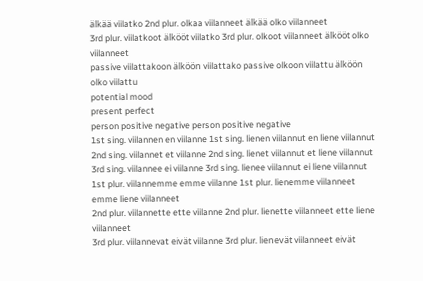älkää viilatko 2nd plur. olkaa viilanneet älkää olko viilanneet
3rd plur. viilatkoot älkööt viilatko 3rd plur. olkoot viilanneet älkööt olko viilanneet
passive viilattakoon älköön viilattako passive olkoon viilattu älköön olko viilattu
potential mood
present perfect
person positive negative person positive negative
1st sing. viilannen en viilanne 1st sing. lienen viilannut en liene viilannut
2nd sing. viilannet et viilanne 2nd sing. lienet viilannut et liene viilannut
3rd sing. viilannee ei viilanne 3rd sing. lienee viilannut ei liene viilannut
1st plur. viilannemme emme viilanne 1st plur. lienemme viilanneet emme liene viilanneet
2nd plur. viilannette ette viilanne 2nd plur. lienette viilanneet ette liene viilanneet
3rd plur. viilannevat eivät viilanne 3rd plur. lienevät viilanneet eivät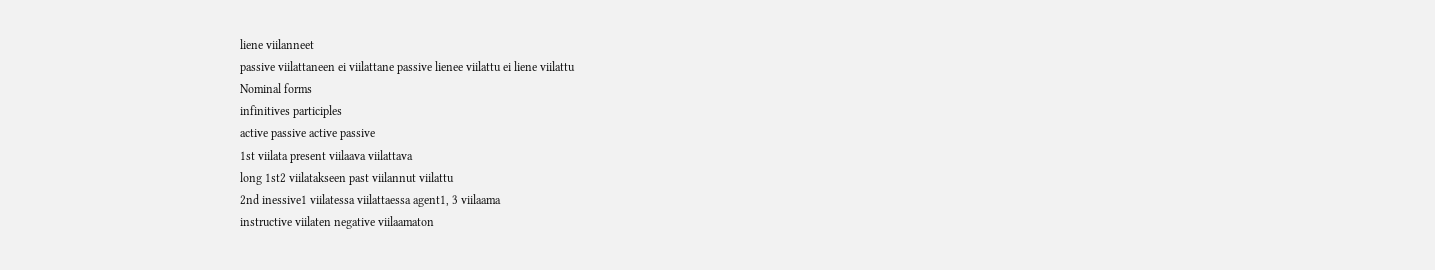liene viilanneet
passive viilattaneen ei viilattane passive lienee viilattu ei liene viilattu
Nominal forms
infinitives participles
active passive active passive
1st viilata present viilaava viilattava
long 1st2 viilatakseen past viilannut viilattu
2nd inessive1 viilatessa viilattaessa agent1, 3 viilaama
instructive viilaten negative viilaamaton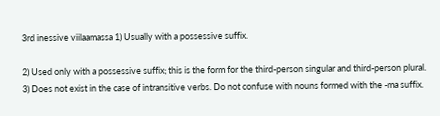3rd inessive viilaamassa 1) Usually with a possessive suffix.

2) Used only with a possessive suffix; this is the form for the third-person singular and third-person plural.
3) Does not exist in the case of intransitive verbs. Do not confuse with nouns formed with the -ma suffix.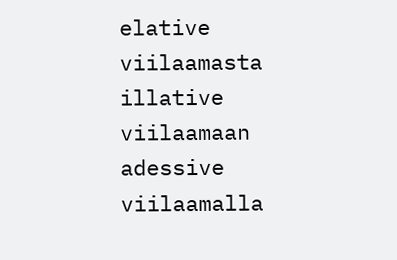elative viilaamasta
illative viilaamaan
adessive viilaamalla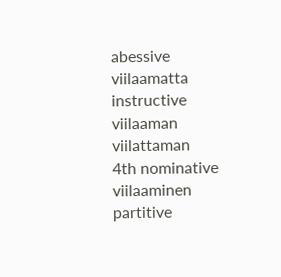abessive viilaamatta
instructive viilaaman viilattaman
4th nominative viilaaminen
partitive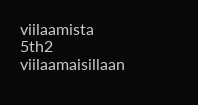viilaamista
5th2 viilaamaisillaan